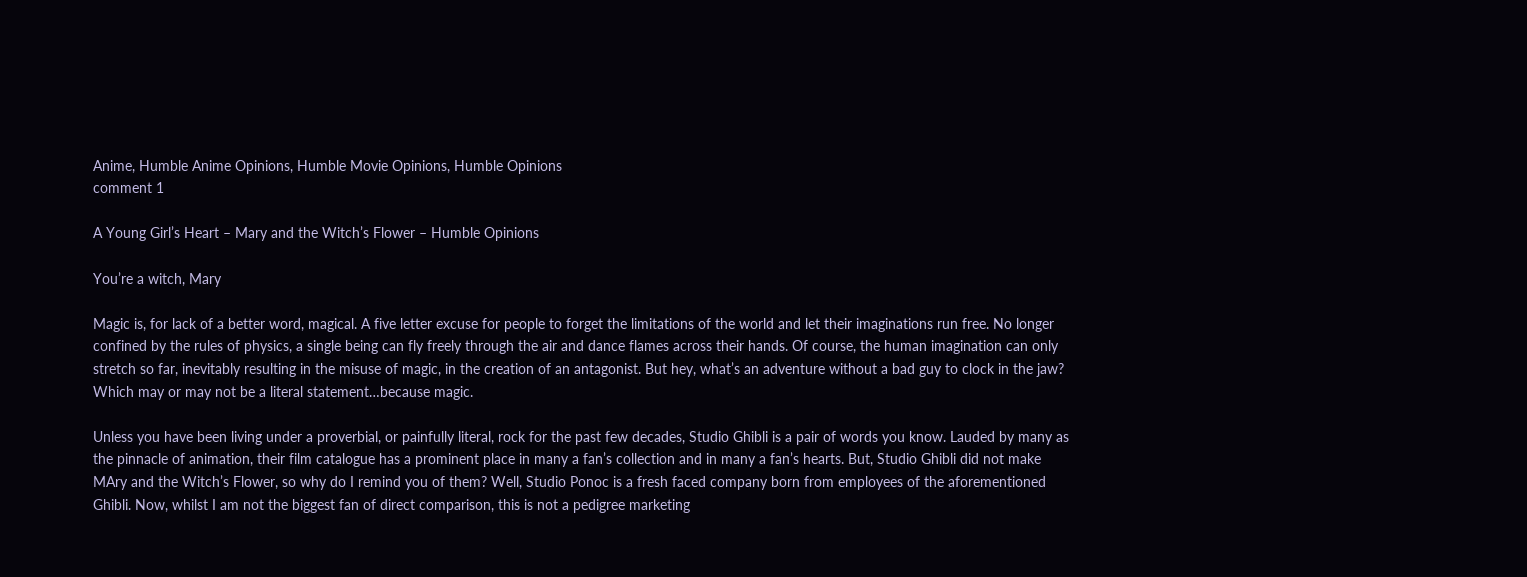Anime, Humble Anime Opinions, Humble Movie Opinions, Humble Opinions
comment 1

A Young Girl’s Heart – Mary and the Witch’s Flower – Humble Opinions

You’re a witch, Mary

Magic is, for lack of a better word, magical. A five letter excuse for people to forget the limitations of the world and let their imaginations run free. No longer confined by the rules of physics, a single being can fly freely through the air and dance flames across their hands. Of course, the human imagination can only stretch so far, inevitably resulting in the misuse of magic, in the creation of an antagonist. But hey, what’s an adventure without a bad guy to clock in the jaw? Which may or may not be a literal statement…because magic.

Unless you have been living under a proverbial, or painfully literal, rock for the past few decades, Studio Ghibli is a pair of words you know. Lauded by many as the pinnacle of animation, their film catalogue has a prominent place in many a fan’s collection and in many a fan’s hearts. But, Studio Ghibli did not make MAry and the Witch’s Flower, so why do I remind you of them? Well, Studio Ponoc is a fresh faced company born from employees of the aforementioned Ghibli. Now, whilst I am not the biggest fan of direct comparison, this is not a pedigree marketing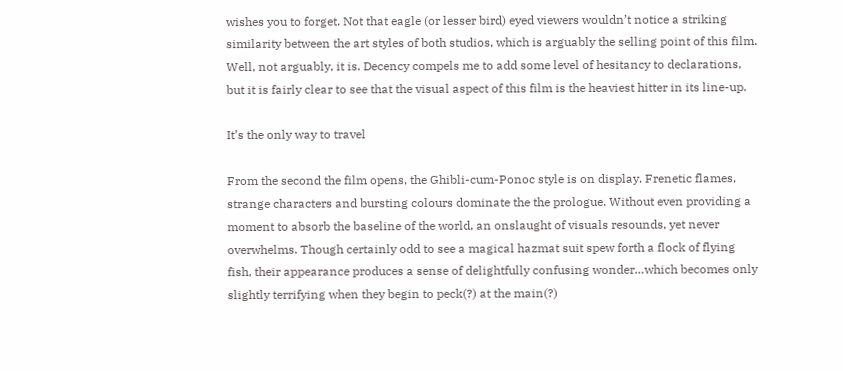wishes you to forget. Not that eagle (or lesser bird) eyed viewers wouldn’t notice a striking similarity between the art styles of both studios, which is arguably the selling point of this film. Well, not arguably, it is. Decency compels me to add some level of hesitancy to declarations, but it is fairly clear to see that the visual aspect of this film is the heaviest hitter in its line-up.

It’s the only way to travel

From the second the film opens, the Ghibli-cum-Ponoc style is on display. Frenetic flames, strange characters and bursting colours dominate the the prologue. Without even providing a moment to absorb the baseline of the world, an onslaught of visuals resounds, yet never overwhelms. Though certainly odd to see a magical hazmat suit spew forth a flock of flying fish, their appearance produces a sense of delightfully confusing wonder…which becomes only slightly terrifying when they begin to peck(?) at the main(?)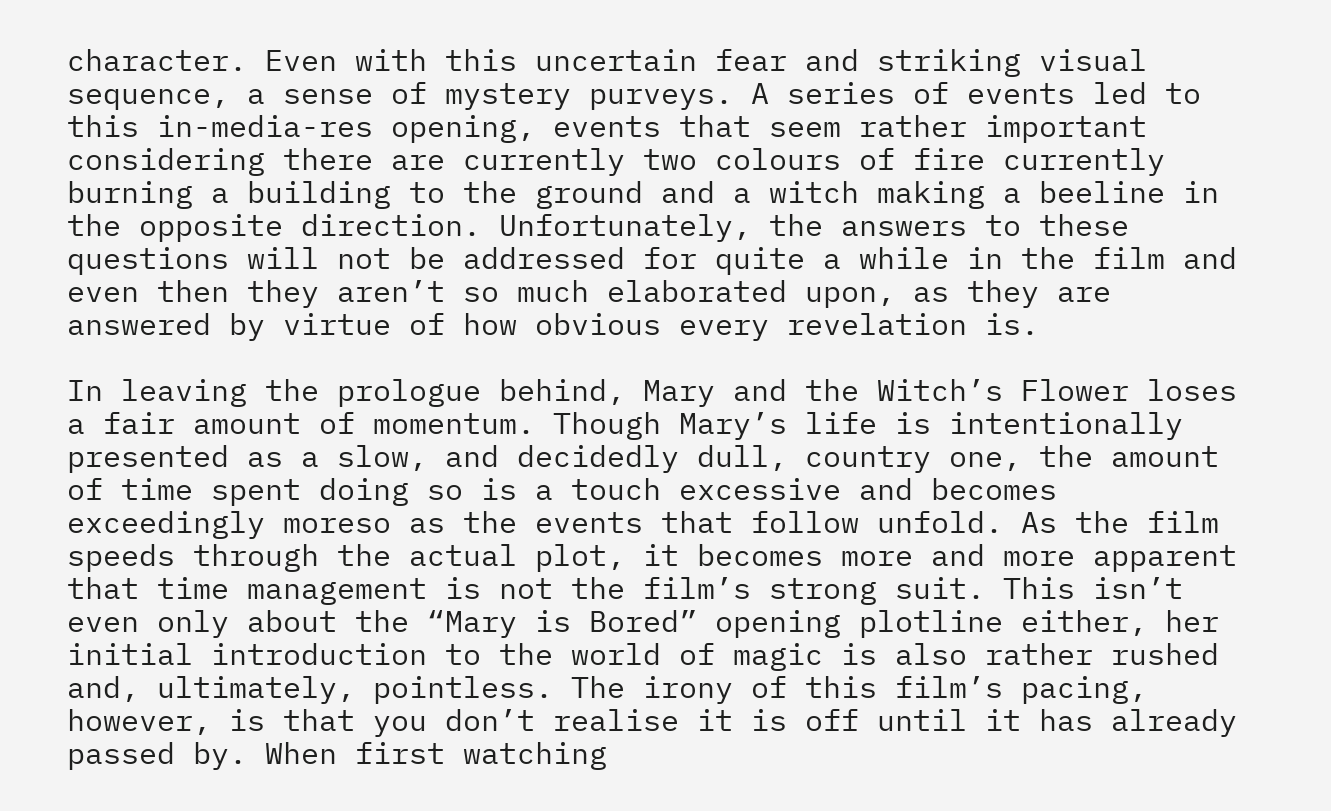character. Even with this uncertain fear and striking visual sequence, a sense of mystery purveys. A series of events led to this in-media-res opening, events that seem rather important considering there are currently two colours of fire currently burning a building to the ground and a witch making a beeline in the opposite direction. Unfortunately, the answers to these questions will not be addressed for quite a while in the film and even then they aren’t so much elaborated upon, as they are answered by virtue of how obvious every revelation is.

In leaving the prologue behind, Mary and the Witch’s Flower loses a fair amount of momentum. Though Mary’s life is intentionally presented as a slow, and decidedly dull, country one, the amount of time spent doing so is a touch excessive and becomes exceedingly moreso as the events that follow unfold. As the film speeds through the actual plot, it becomes more and more apparent that time management is not the film’s strong suit. This isn’t even only about the “Mary is Bored” opening plotline either, her initial introduction to the world of magic is also rather rushed and, ultimately, pointless. The irony of this film’s pacing, however, is that you don’t realise it is off until it has already passed by. When first watching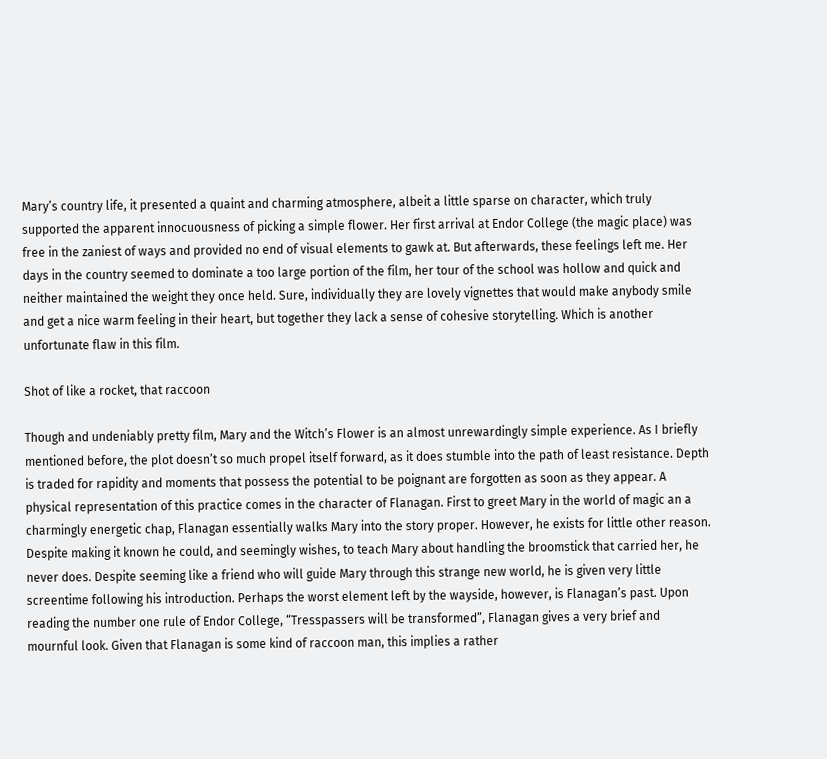Mary’s country life, it presented a quaint and charming atmosphere, albeit a little sparse on character, which truly supported the apparent innocuousness of picking a simple flower. Her first arrival at Endor College (the magic place) was free in the zaniest of ways and provided no end of visual elements to gawk at. But afterwards, these feelings left me. Her days in the country seemed to dominate a too large portion of the film, her tour of the school was hollow and quick and neither maintained the weight they once held. Sure, individually they are lovely vignettes that would make anybody smile and get a nice warm feeling in their heart, but together they lack a sense of cohesive storytelling. Which is another unfortunate flaw in this film.

Shot of like a rocket, that raccoon

Though and undeniably pretty film, Mary and the Witch’s Flower is an almost unrewardingly simple experience. As I briefly mentioned before, the plot doesn’t so much propel itself forward, as it does stumble into the path of least resistance. Depth is traded for rapidity and moments that possess the potential to be poignant are forgotten as soon as they appear. A physical representation of this practice comes in the character of Flanagan. First to greet Mary in the world of magic an a charmingly energetic chap, Flanagan essentially walks Mary into the story proper. However, he exists for little other reason. Despite making it known he could, and seemingly wishes, to teach Mary about handling the broomstick that carried her, he never does. Despite seeming like a friend who will guide Mary through this strange new world, he is given very little screentime following his introduction. Perhaps the worst element left by the wayside, however, is Flanagan’s past. Upon reading the number one rule of Endor College, “Tresspassers will be transformed”, Flanagan gives a very brief and mournful look. Given that Flanagan is some kind of raccoon man, this implies a rather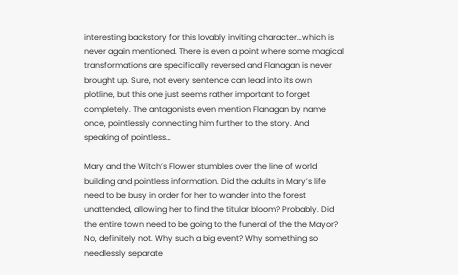interesting backstory for this lovably inviting character…which is never again mentioned. There is even a point where some magical transformations are specifically reversed and Flanagan is never brought up. Sure, not every sentence can lead into its own plotline, but this one just seems rather important to forget completely. The antagonists even mention Flanagan by name once, pointlessly connecting him further to the story. And speaking of pointless…

Mary and the Witch’s Flower stumbles over the line of world building and pointless information. Did the adults in Mary’s life need to be busy in order for her to wander into the forest unattended, allowing her to find the titular bloom? Probably. Did the entire town need to be going to the funeral of the the Mayor? No, definitely not. Why such a big event? Why something so needlessly separate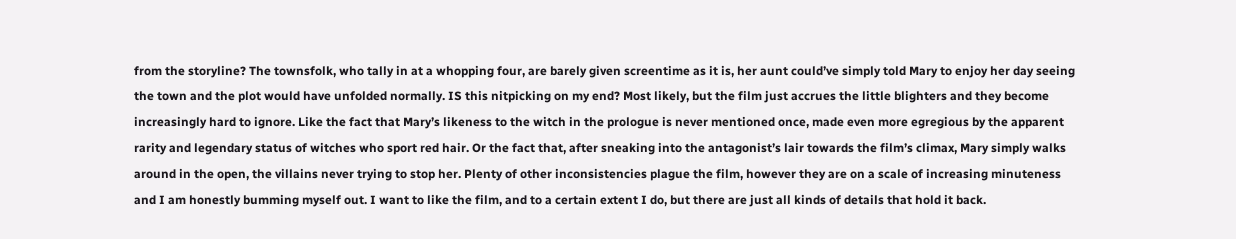from the storyline? The townsfolk, who tally in at a whopping four, are barely given screentime as it is, her aunt could’ve simply told Mary to enjoy her day seeing the town and the plot would have unfolded normally. IS this nitpicking on my end? Most likely, but the film just accrues the little blighters and they become increasingly hard to ignore. Like the fact that Mary’s likeness to the witch in the prologue is never mentioned once, made even more egregious by the apparent rarity and legendary status of witches who sport red hair. Or the fact that, after sneaking into the antagonist’s lair towards the film’s climax, Mary simply walks around in the open, the villains never trying to stop her. Plenty of other inconsistencies plague the film, however they are on a scale of increasing minuteness and I am honestly bumming myself out. I want to like the film, and to a certain extent I do, but there are just all kinds of details that hold it back.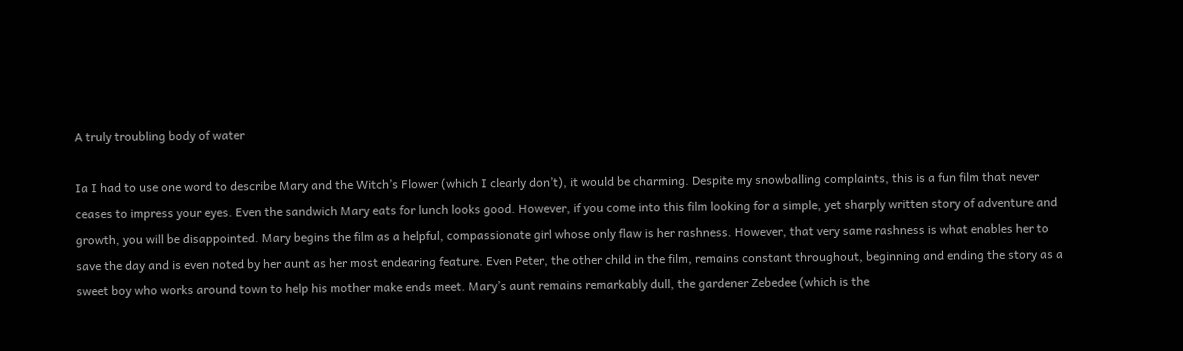A truly troubling body of water

Ia I had to use one word to describe Mary and the Witch’s Flower (which I clearly don’t), it would be charming. Despite my snowballing complaints, this is a fun film that never ceases to impress your eyes. Even the sandwich Mary eats for lunch looks good. However, if you come into this film looking for a simple, yet sharply written story of adventure and growth, you will be disappointed. Mary begins the film as a helpful, compassionate girl whose only flaw is her rashness. However, that very same rashness is what enables her to save the day and is even noted by her aunt as her most endearing feature. Even Peter, the other child in the film, remains constant throughout, beginning and ending the story as a sweet boy who works around town to help his mother make ends meet. Mary’s aunt remains remarkably dull, the gardener Zebedee (which is the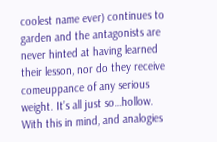coolest name ever) continues to garden and the antagonists are never hinted at having learned their lesson, nor do they receive comeuppance of any serious weight. It’s all just so…hollow. With this in mind, and analogies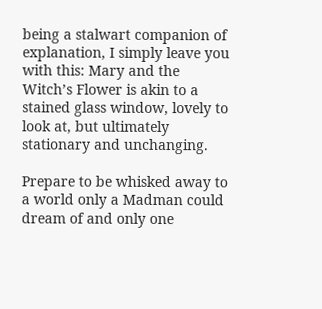being a stalwart companion of explanation, I simply leave you with this: Mary and the Witch’s Flower is akin to a stained glass window, lovely to look at, but ultimately stationary and unchanging.

Prepare to be whisked away to a world only a Madman could dream of and only one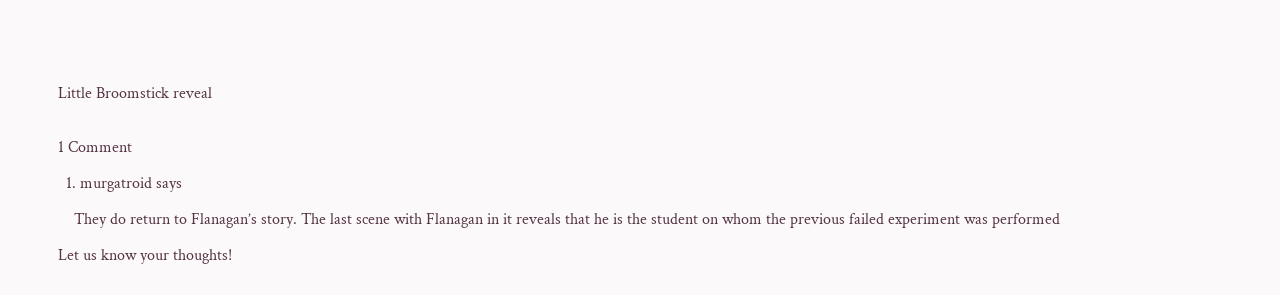Little Broomstick reveal


1 Comment

  1. murgatroid says

    They do return to Flanagan’s story. The last scene with Flanagan in it reveals that he is the student on whom the previous failed experiment was performed

Let us know your thoughts!